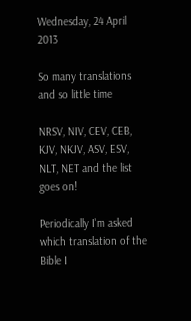Wednesday, 24 April 2013

So many translations and so little time

NRSV, NIV, CEV, CEB, KJV, NKJV, ASV, ESV, NLT, NET and the list goes on!

Periodically I'm asked which translation of the Bible I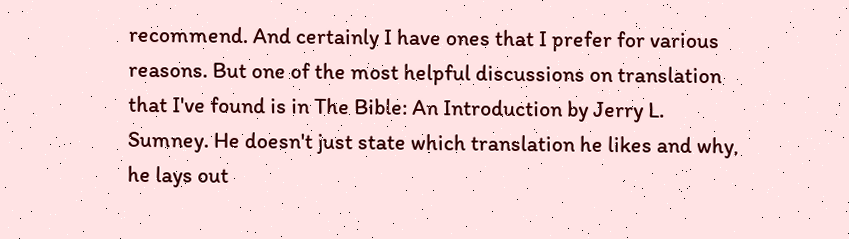recommend. And certainly I have ones that I prefer for various reasons. But one of the most helpful discussions on translation that I've found is in The Bible: An Introduction by Jerry L. Sumney. He doesn't just state which translation he likes and why, he lays out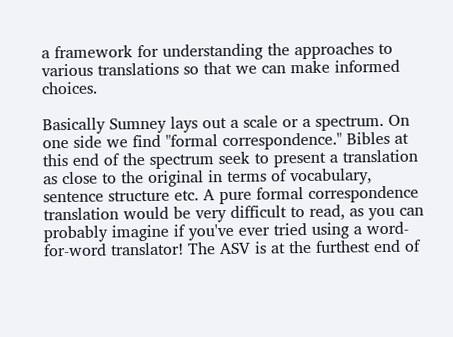a framework for understanding the approaches to various translations so that we can make informed choices.

Basically Sumney lays out a scale or a spectrum. On one side we find "formal correspondence." Bibles at this end of the spectrum seek to present a translation as close to the original in terms of vocabulary, sentence structure etc. A pure formal correspondence translation would be very difficult to read, as you can probably imagine if you've ever tried using a word-for-word translator! The ASV is at the furthest end of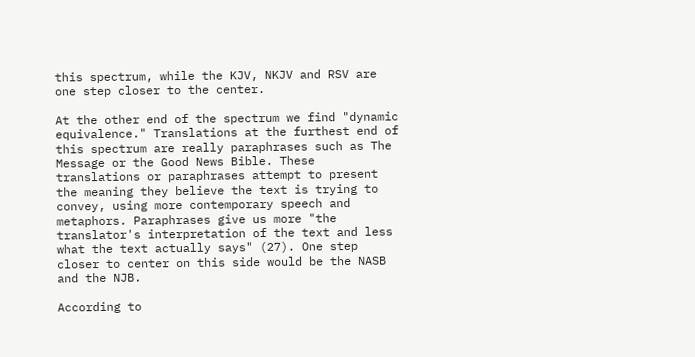this spectrum, while the KJV, NKJV and RSV are one step closer to the center.

At the other end of the spectrum we find "dynamic equivalence." Translations at the furthest end of this spectrum are really paraphrases such as The Message or the Good News Bible. These translations or paraphrases attempt to present the meaning they believe the text is trying to convey, using more contemporary speech and metaphors. Paraphrases give us more "the translator's interpretation of the text and less what the text actually says" (27). One step closer to center on this side would be the NASB and the NJB.

According to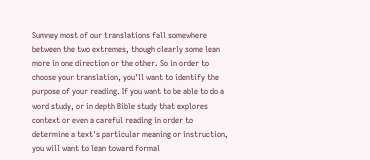Sumney most of our translations fall somewhere between the two extremes, though clearly some lean more in one direction or the other. So in order to choose your translation, you'll want to identify the purpose of your reading. If you want to be able to do a word study, or in depth Bible study that explores context or even a careful reading in order to determine a text's particular meaning or instruction, you will want to lean toward formal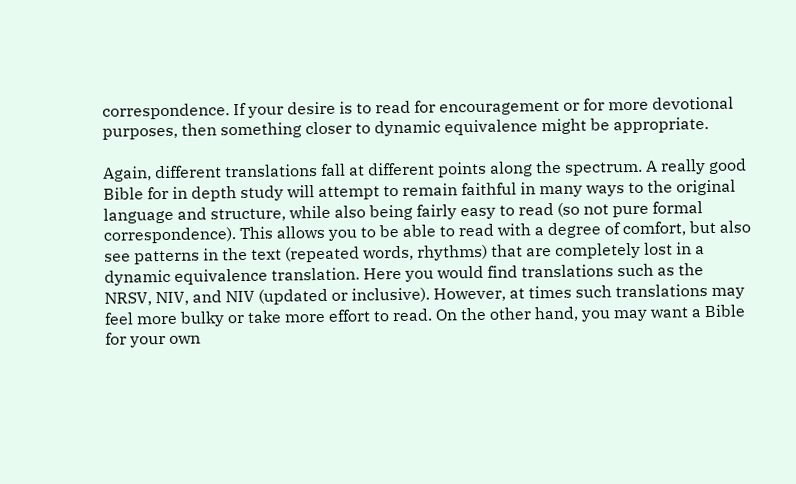correspondence. If your desire is to read for encouragement or for more devotional purposes, then something closer to dynamic equivalence might be appropriate.

Again, different translations fall at different points along the spectrum. A really good Bible for in depth study will attempt to remain faithful in many ways to the original language and structure, while also being fairly easy to read (so not pure formal correspondence). This allows you to be able to read with a degree of comfort, but also see patterns in the text (repeated words, rhythms) that are completely lost in a dynamic equivalence translation. Here you would find translations such as the NRSV, NIV, and NIV (updated or inclusive). However, at times such translations may feel more bulky or take more effort to read. On the other hand, you may want a Bible for your own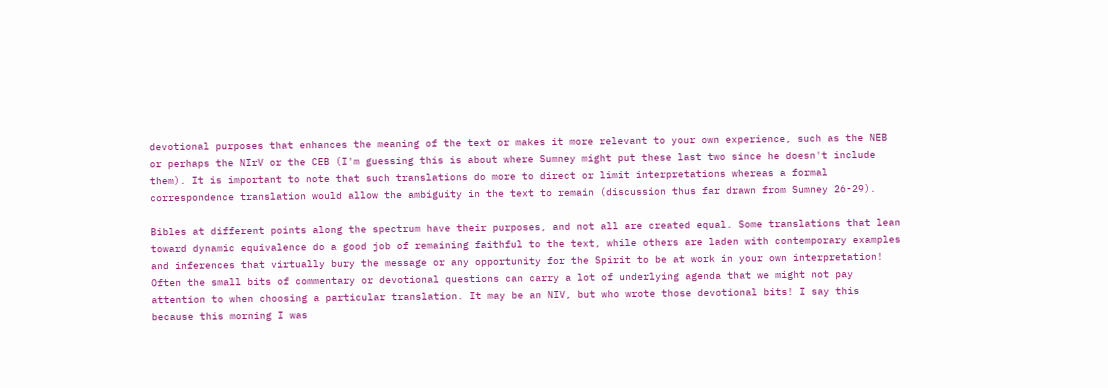devotional purposes that enhances the meaning of the text or makes it more relevant to your own experience, such as the NEB or perhaps the NIrV or the CEB (I'm guessing this is about where Sumney might put these last two since he doesn't include them). It is important to note that such translations do more to direct or limit interpretations whereas a formal correspondence translation would allow the ambiguity in the text to remain (discussion thus far drawn from Sumney 26-29).

Bibles at different points along the spectrum have their purposes, and not all are created equal. Some translations that lean toward dynamic equivalence do a good job of remaining faithful to the text, while others are laden with contemporary examples and inferences that virtually bury the message or any opportunity for the Spirit to be at work in your own interpretation! Often the small bits of commentary or devotional questions can carry a lot of underlying agenda that we might not pay attention to when choosing a particular translation. It may be an NIV, but who wrote those devotional bits! I say this because this morning I was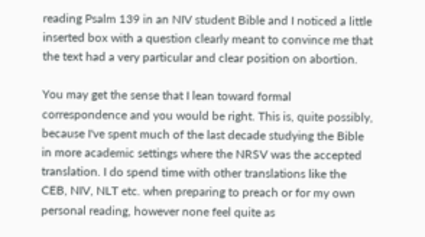reading Psalm 139 in an NIV student Bible and I noticed a little inserted box with a question clearly meant to convince me that the text had a very particular and clear position on abortion.

You may get the sense that I lean toward formal correspondence and you would be right. This is, quite possibly, because I've spent much of the last decade studying the Bible in more academic settings where the NRSV was the accepted translation. I do spend time with other translations like the CEB, NIV, NLT etc. when preparing to preach or for my own personal reading, however none feel quite as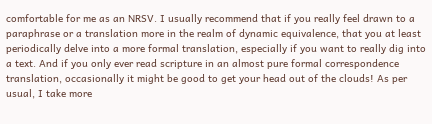comfortable for me as an NRSV. I usually recommend that if you really feel drawn to a paraphrase or a translation more in the realm of dynamic equivalence, that you at least periodically delve into a more formal translation, especially if you want to really dig into a text. And if you only ever read scripture in an almost pure formal correspondence translation, occasionally it might be good to get your head out of the clouds! As per usual, I take more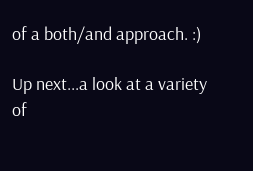of a both/and approach. :)

Up next...a look at a variety of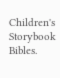Children's Storybook Bibles.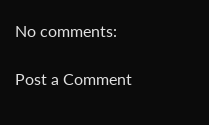No comments:

Post a Comment